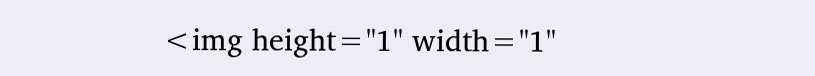<img height="1" width="1"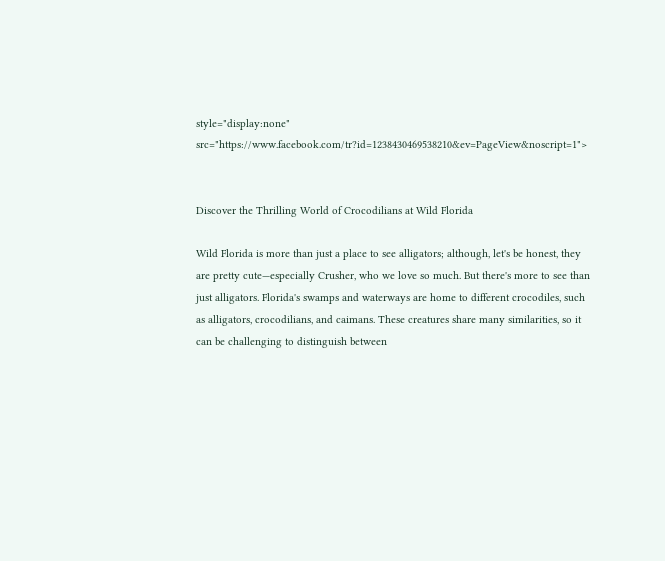style="display:none" src="https://www.facebook.com/tr?id=1238430469538210&ev=PageView&noscript=1">


Discover the Thrilling World of Crocodilians at Wild Florida

Wild Florida is more than just a place to see alligators; although, let's be honest, they are pretty cute—especially Crusher, who we love so much. But there's more to see than just alligators. Florida's swamps and waterways are home to different crocodiles, such as alligators, crocodilians, and caimans. These creatures share many similarities, so it can be challenging to distinguish between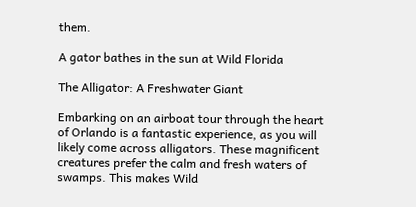them.

A gator bathes in the sun at Wild Florida

The Alligator: A Freshwater Giant

Embarking on an airboat tour through the heart of Orlando is a fantastic experience, as you will likely come across alligators. These magnificent creatures prefer the calm and fresh waters of swamps. This makes Wild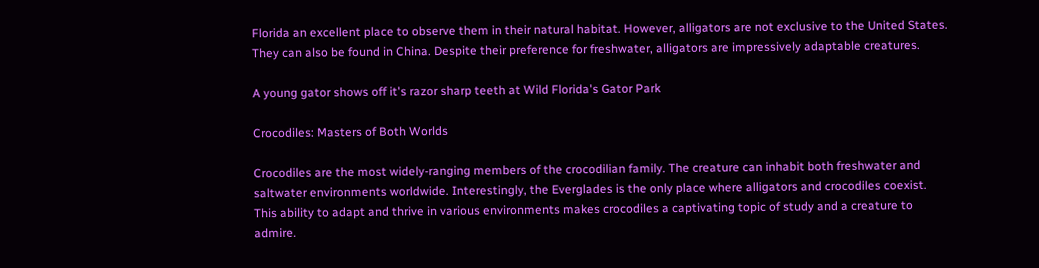Florida an excellent place to observe them in their natural habitat. However, alligators are not exclusive to the United States. They can also be found in China. Despite their preference for freshwater, alligators are impressively adaptable creatures.

A young gator shows off it's razor sharp teeth at Wild Florida's Gator Park

Crocodiles: Masters of Both Worlds

Crocodiles are the most widely-ranging members of the crocodilian family. The creature can inhabit both freshwater and saltwater environments worldwide. Interestingly, the Everglades is the only place where alligators and crocodiles coexist. This ability to adapt and thrive in various environments makes crocodiles a captivating topic of study and a creature to admire.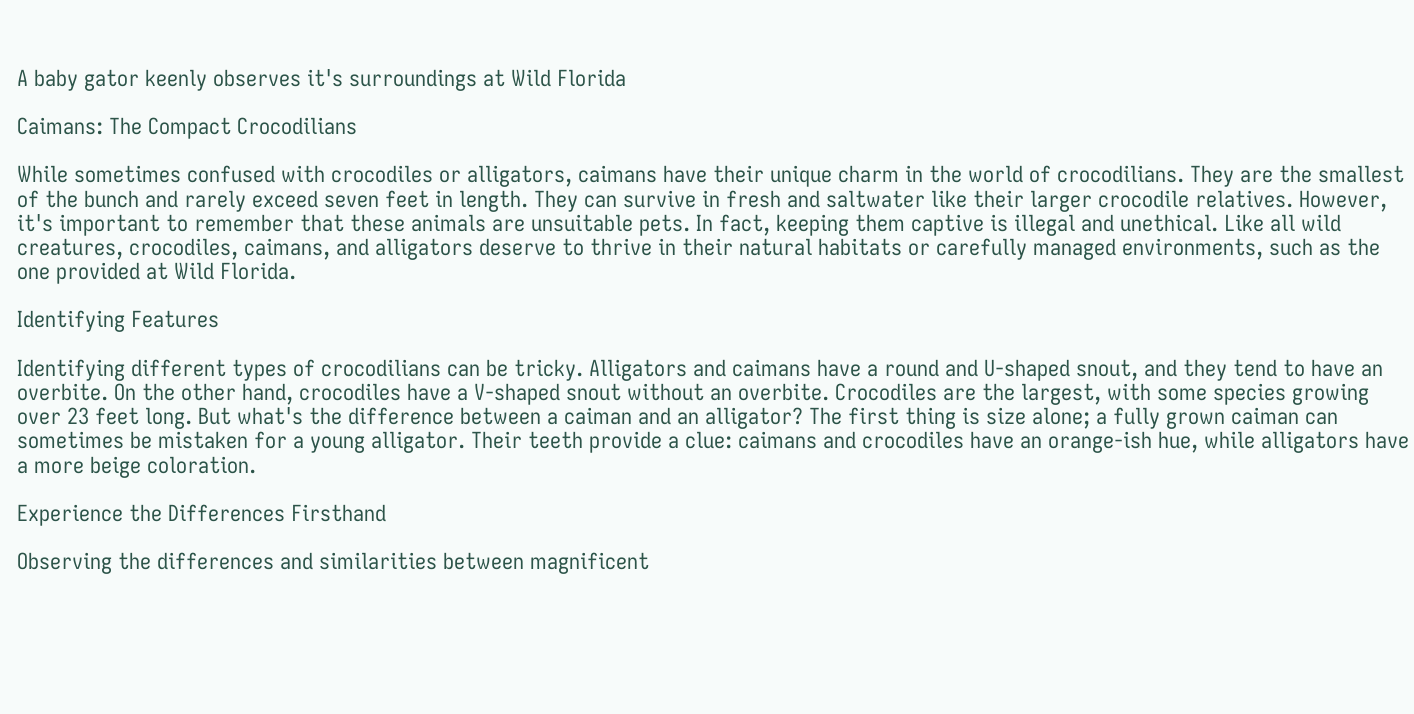A baby gator keenly observes it's surroundings at Wild Florida

Caimans: The Compact Crocodilians

While sometimes confused with crocodiles or alligators, caimans have their unique charm in the world of crocodilians. They are the smallest of the bunch and rarely exceed seven feet in length. They can survive in fresh and saltwater like their larger crocodile relatives. However, it's important to remember that these animals are unsuitable pets. In fact, keeping them captive is illegal and unethical. Like all wild creatures, crocodiles, caimans, and alligators deserve to thrive in their natural habitats or carefully managed environments, such as the one provided at Wild Florida.

Identifying Features

Identifying different types of crocodilians can be tricky. Alligators and caimans have a round and U-shaped snout, and they tend to have an overbite. On the other hand, crocodiles have a V-shaped snout without an overbite. Crocodiles are the largest, with some species growing over 23 feet long. But what's the difference between a caiman and an alligator? The first thing is size alone; a fully grown caiman can sometimes be mistaken for a young alligator. Their teeth provide a clue: caimans and crocodiles have an orange-ish hue, while alligators have a more beige coloration.

Experience the Differences Firsthand

Observing the differences and similarities between magnificent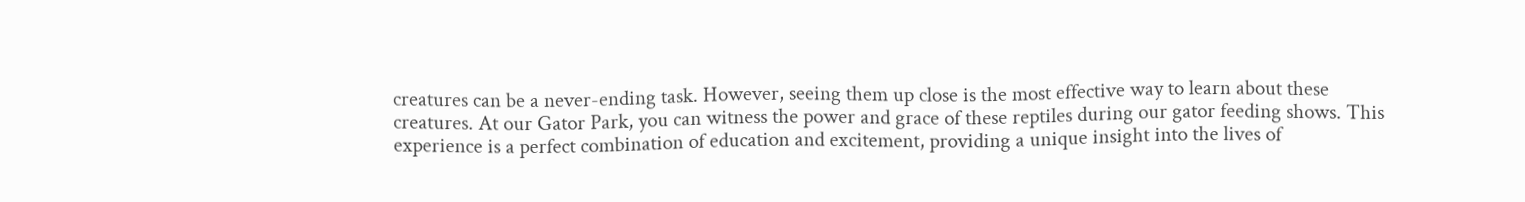creatures can be a never-ending task. However, seeing them up close is the most effective way to learn about these creatures. At our Gator Park, you can witness the power and grace of these reptiles during our gator feeding shows. This experience is a perfect combination of education and excitement, providing a unique insight into the lives of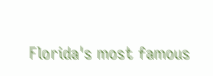Florida's most famous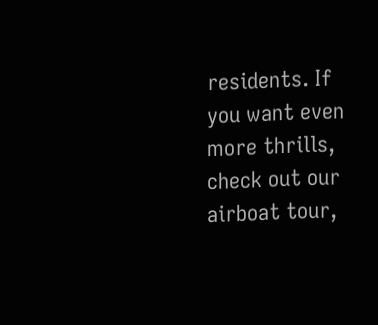residents. If you want even more thrills, check out our airboat tour,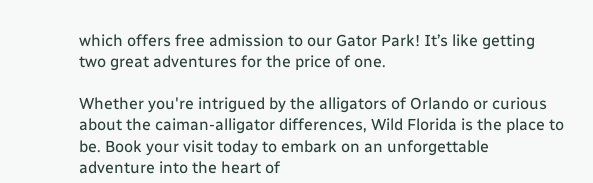which offers free admission to our Gator Park! It’s like getting two great adventures for the price of one.

Whether you're intrigued by the alligators of Orlando or curious about the caiman-alligator differences, Wild Florida is the place to be. Book your visit today to embark on an unforgettable adventure into the heart of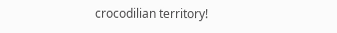crocodilian territory!